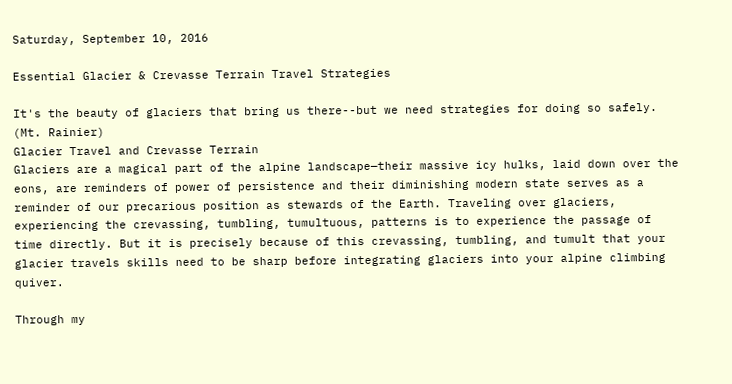Saturday, September 10, 2016

Essential Glacier & Crevasse Terrain Travel Strategies

It's the beauty of glaciers that bring us there--but we need strategies for doing so safely.
(Mt. Rainier)
Glacier Travel and Crevasse Terrain
Glaciers are a magical part of the alpine landscape—their massive icy hulks, laid down over the eons, are reminders of power of persistence and their diminishing modern state serves as a reminder of our precarious position as stewards of the Earth. Traveling over glaciers, experiencing the crevassing, tumbling, tumultuous, patterns is to experience the passage of time directly. But it is precisely because of this crevassing, tumbling, and tumult that your glacier travels skills need to be sharp before integrating glaciers into your alpine climbing quiver.

Through my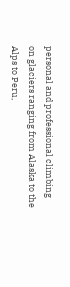personal and professional climbing on glaciers ranging from Alaska to the Alps to Peru,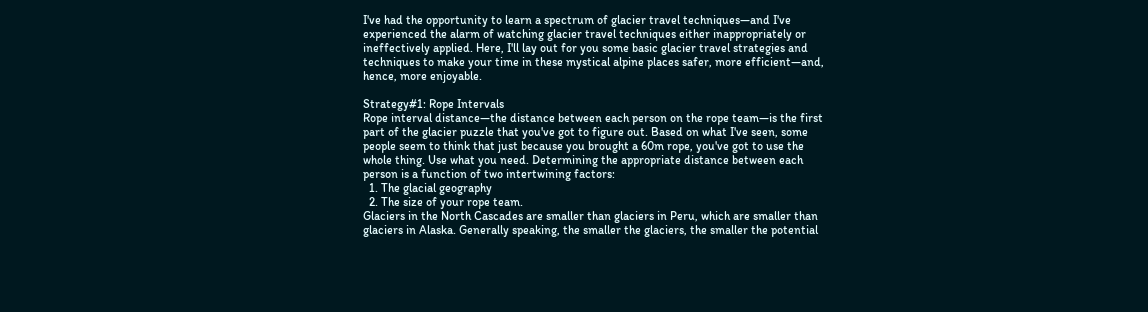I've had the opportunity to learn a spectrum of glacier travel techniques—and I've experienced the alarm of watching glacier travel techniques either inappropriately or ineffectively applied. Here, I'll lay out for you some basic glacier travel strategies and techniques to make your time in these mystical alpine places safer, more efficient—and, hence, more enjoyable.

Strategy#1: Rope Intervals
Rope interval distance—the distance between each person on the rope team—is the first part of the glacier puzzle that you've got to figure out. Based on what I've seen, some people seem to think that just because you brought a 60m rope, you've got to use the whole thing. Use what you need. Determining the appropriate distance between each person is a function of two intertwining factors:
  1. The glacial geography
  2. The size of your rope team.
Glaciers in the North Cascades are smaller than glaciers in Peru, which are smaller than glaciers in Alaska. Generally speaking, the smaller the glaciers, the smaller the potential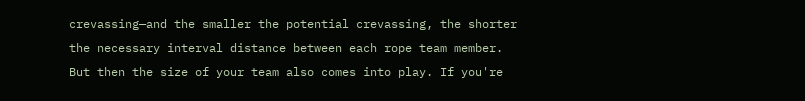crevassing—and the smaller the potential crevassing, the shorter the necessary interval distance between each rope team member. But then the size of your team also comes into play. If you're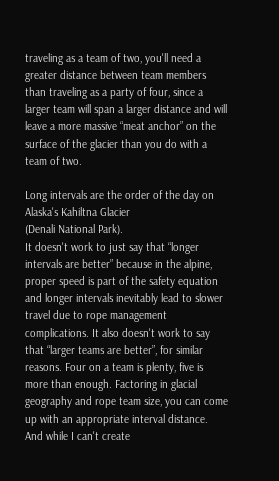traveling as a team of two, you'll need a greater distance between team members than traveling as a party of four, since a larger team will span a larger distance and will leave a more massive “meat anchor” on the surface of the glacier than you do with a team of two.

Long intervals are the order of the day on Alaska's Kahiltna Glacier
(Denali National Park).
It doesn't work to just say that “longer intervals are better” because in the alpine, proper speed is part of the safety equation and longer intervals inevitably lead to slower travel due to rope management complications. It also doesn't work to say that “larger teams are better”, for similar reasons. Four on a team is plenty, five is more than enough. Factoring in glacial geography and rope team size, you can come up with an appropriate interval distance. And while I can't create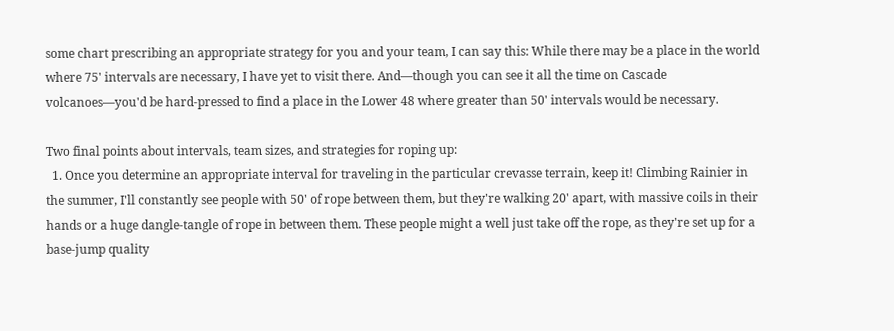some chart prescribing an appropriate strategy for you and your team, I can say this: While there may be a place in the world where 75' intervals are necessary, I have yet to visit there. And—though you can see it all the time on Cascade volcanoes—you'd be hard-pressed to find a place in the Lower 48 where greater than 50' intervals would be necessary.

Two final points about intervals, team sizes, and strategies for roping up:
  1. Once you determine an appropriate interval for traveling in the particular crevasse terrain, keep it! Climbing Rainier in the summer, I'll constantly see people with 50' of rope between them, but they're walking 20' apart, with massive coils in their hands or a huge dangle-tangle of rope in between them. These people might a well just take off the rope, as they're set up for a base-jump quality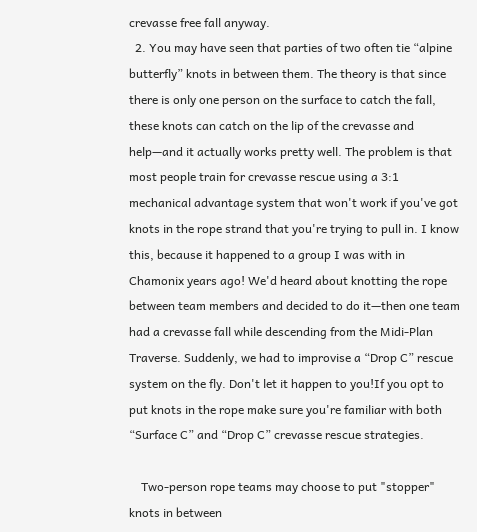crevasse free fall anyway.
  2. You may have seen that parties of two often tie “alpine butterfly” knots in between them. The theory is that since there is only one person on the surface to catch the fall, these knots can catch on the lip of the crevasse and help—and it actually works pretty well. The problem is that most people train for crevasse rescue using a 3:1 mechanical advantage system that won't work if you've got knots in the rope strand that you're trying to pull in. I know this, because it happened to a group I was with in Chamonix years ago! We'd heard about knotting the rope between team members and decided to do it—then one team had a crevasse fall while descending from the Midi-Plan Traverse. Suddenly, we had to improvise a “Drop C” rescue system on the fly. Don't let it happen to you!If you opt to put knots in the rope make sure you're familiar with both “Surface C” and “Drop C” crevasse rescue strategies.

    Two-person rope teams may choose to put "stopper" knots in between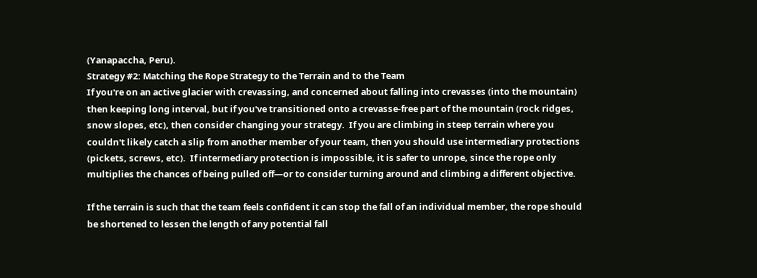(Yanapaccha, Peru).
Strategy #2: Matching the Rope Strategy to the Terrain and to the Team
If you're on an active glacier with crevassing, and concerned about falling into crevasses (into the mountain) then keeping long interval, but if you've transitioned onto a crevasse-free part of the mountain (rock ridges, snow slopes, etc), then consider changing your strategy.  If you are climbing in steep terrain where you couldn't likely catch a slip from another member of your team, then you should use intermediary protections (pickets, screws, etc).  If intermediary protection is impossible, it is safer to unrope, since the rope only multiplies the chances of being pulled off—or to consider turning around and climbing a different objective.

If the terrain is such that the team feels confident it can stop the fall of an individual member, the rope should be shortened to lessen the length of any potential fall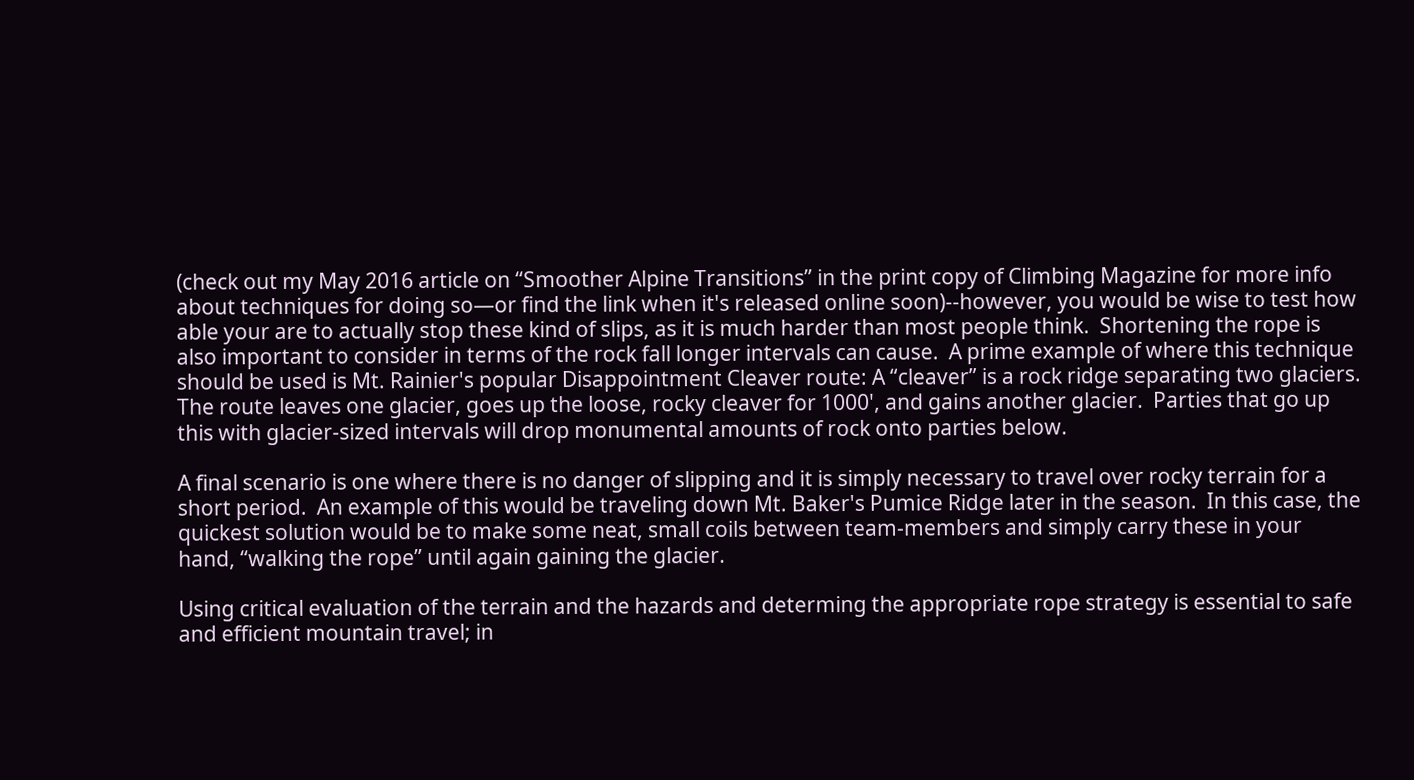(check out my May 2016 article on “Smoother Alpine Transitions” in the print copy of Climbing Magazine for more info about techniques for doing so—or find the link when it's released online soon)--however, you would be wise to test how able your are to actually stop these kind of slips, as it is much harder than most people think.  Shortening the rope is also important to consider in terms of the rock fall longer intervals can cause.  A prime example of where this technique should be used is Mt. Rainier's popular Disappointment Cleaver route: A “cleaver” is a rock ridge separating two glaciers.  The route leaves one glacier, goes up the loose, rocky cleaver for 1000', and gains another glacier.  Parties that go up this with glacier-sized intervals will drop monumental amounts of rock onto parties below.

A final scenario is one where there is no danger of slipping and it is simply necessary to travel over rocky terrain for a short period.  An example of this would be traveling down Mt. Baker's Pumice Ridge later in the season.  In this case, the quickest solution would be to make some neat, small coils between team-members and simply carry these in your hand, “walking the rope” until again gaining the glacier.

Using critical evaluation of the terrain and the hazards and determing the appropriate rope strategy is essential to safe and efficient mountain travel; in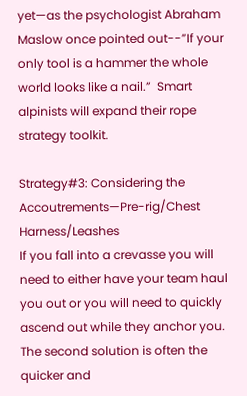yet—as the psychologist Abraham Maslow once pointed out--”If your only tool is a hammer the whole world looks like a nail.”  Smart alpinists will expand their rope strategy toolkit.

Strategy#3: Considering the Accoutrements—Pre-rig/Chest Harness/Leashes
If you fall into a crevasse you will need to either have your team haul you out or you will need to quickly ascend out while they anchor you. The second solution is often the quicker and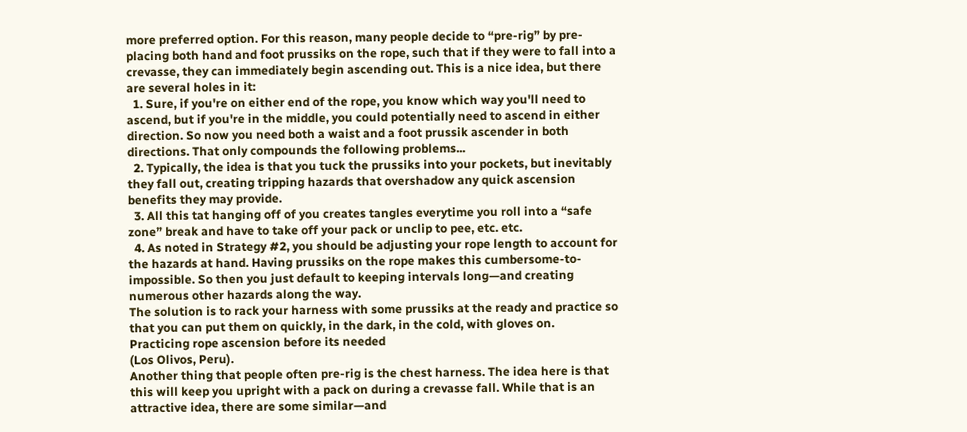more preferred option. For this reason, many people decide to “pre-rig” by pre-placing both hand and foot prussiks on the rope, such that if they were to fall into a crevasse, they can immediately begin ascending out. This is a nice idea, but there are several holes in it:
  1. Sure, if you're on either end of the rope, you know which way you'll need to ascend, but if you're in the middle, you could potentially need to ascend in either direction. So now you need both a waist and a foot prussik ascender in both directions. That only compounds the following problems...
  2. Typically, the idea is that you tuck the prussiks into your pockets, but inevitably they fall out, creating tripping hazards that overshadow any quick ascension benefits they may provide.
  3. All this tat hanging off of you creates tangles everytime you roll into a “safe zone” break and have to take off your pack or unclip to pee, etc. etc.
  4. As noted in Strategy #2, you should be adjusting your rope length to account for the hazards at hand. Having prussiks on the rope makes this cumbersome-to-impossible. So then you just default to keeping intervals long—and creating numerous other hazards along the way.
The solution is to rack your harness with some prussiks at the ready and practice so that you can put them on quickly, in the dark, in the cold, with gloves on.
Practicing rope ascension before its needed
(Los Olivos, Peru).
Another thing that people often pre-rig is the chest harness. The idea here is that this will keep you upright with a pack on during a crevasse fall. While that is an attractive idea, there are some similar—and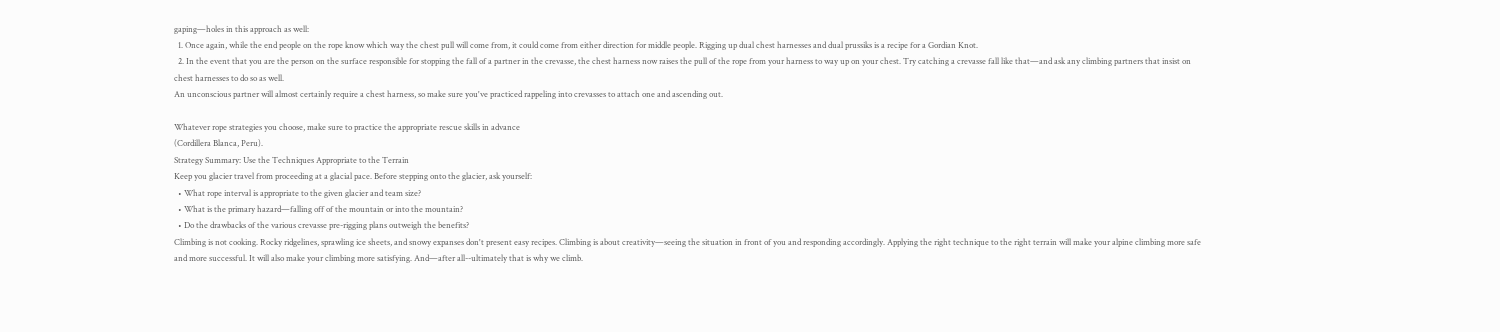gaping—holes in this approach as well:
  1. Once again, while the end people on the rope know which way the chest pull will come from, it could come from either direction for middle people. Rigging up dual chest harnesses and dual prussiks is a recipe for a Gordian Knot.
  2. In the event that you are the person on the surface responsible for stopping the fall of a partner in the crevasse, the chest harness now raises the pull of the rope from your harness to way up on your chest. Try catching a crevasse fall like that—and ask any climbing partners that insist on chest harnesses to do so as well.
An unconscious partner will almost certainly require a chest harness, so make sure you've practiced rappeling into crevasses to attach one and ascending out.

Whatever rope strategies you choose, make sure to practice the appropriate rescue skills in advance
(Cordillera Blanca, Peru).
Strategy Summary: Use the Techniques Appropriate to the Terrain
Keep you glacier travel from proceeding at a glacial pace. Before stepping onto the glacier, ask yourself:
  • What rope interval is appropriate to the given glacier and team size?
  • What is the primary hazard—falling off of the mountain or into the mountain?
  • Do the drawbacks of the various crevasse pre-rigging plans outweigh the benefits?
Climbing is not cooking. Rocky ridgelines, sprawling ice sheets, and snowy expanses don't present easy recipes. Climbing is about creativity—seeing the situation in front of you and responding accordingly. Applying the right technique to the right terrain will make your alpine climbing more safe and more successful. It will also make your climbing more satisfying. And—after all--ultimately that is why we climb.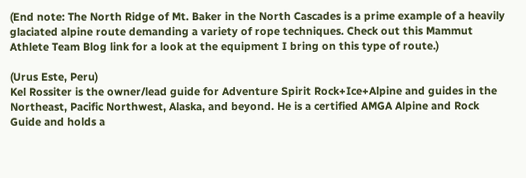(End note: The North Ridge of Mt. Baker in the North Cascades is a prime example of a heavily glaciated alpine route demanding a variety of rope techniques. Check out this Mammut Athlete Team Blog link for a look at the equipment I bring on this type of route.)

(Urus Este, Peru)
Kel Rossiter is the owner/lead guide for Adventure Spirit Rock+Ice+Alpine and guides in the Northeast, Pacific Northwest, Alaska, and beyond. He is a certified AMGA Alpine and Rock Guide and holds a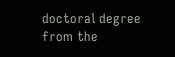doctoral degree from the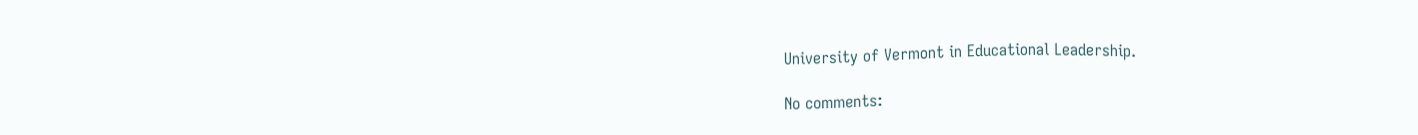University of Vermont in Educational Leadership.

No comments: